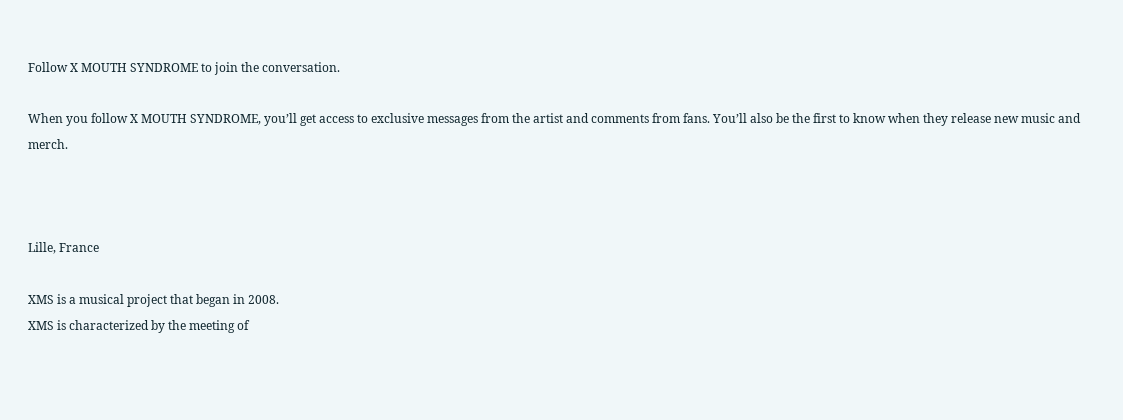Follow X MOUTH SYNDROME to join the conversation.

When you follow X MOUTH SYNDROME, you’ll get access to exclusive messages from the artist and comments from fans. You’ll also be the first to know when they release new music and merch.



Lille, France

XMS is a musical project that began in 2008.
XMS is characterized by the meeting of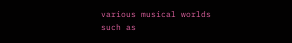various musical worlds such as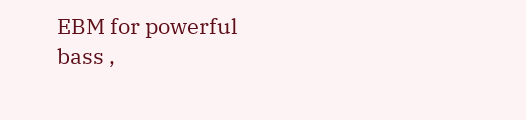EBM for powerful bass ,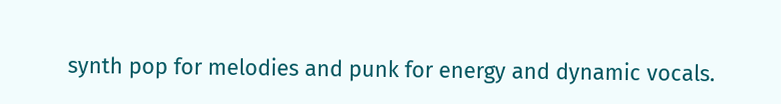synth pop for melodies and punk for energy and dynamic vocals.